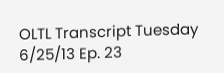OLTL Transcript Tuesday 6/25/13 Ep. 23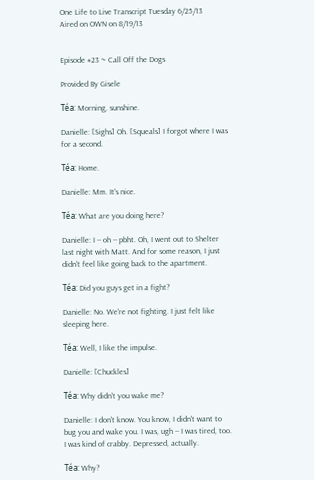One Life to Live Transcript Tuesday 6/25/13
Aired on OWN on 8/19/13


Episode #23 ~ Call Off the Dogs

Provided By Gisele

Téa: Morning, sunshine.

Danielle: [Sighs] Oh. [Squeals] I forgot where I was for a second.

Téa: Home.

Danielle: Mm. It's nice.

Téa: What are you doing here?

Danielle: I -- oh -- pbht. Oh, I went out to Shelter last night with Matt. And for some reason, I just didn't feel like going back to the apartment.

Téa: Did you guys get in a fight?

Danielle: No. We're not fighting. I just felt like sleeping here.

Téa: Well, I like the impulse.

Danielle: [Chuckles]

Téa: Why didn't you wake me?

Danielle: I don't know. You know, I didn't want to bug you and wake you. I was, ugh -- I was tired, too. I was kind of crabby. Depressed, actually.

Téa: Why?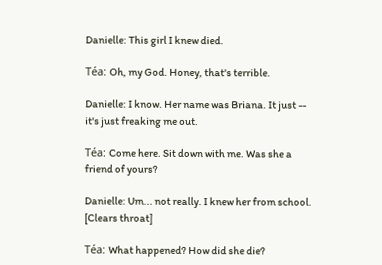Danielle: This girl I knew died.

Téa: Oh, my God. Honey, that's terrible.

Danielle: I know. Her name was Briana. It just -- it's just freaking me out.

Téa: Come here. Sit down with me. Was she a friend of yours?

Danielle: Um... not really. I knew her from school. [Clears throat]

Téa: What happened? How did she die?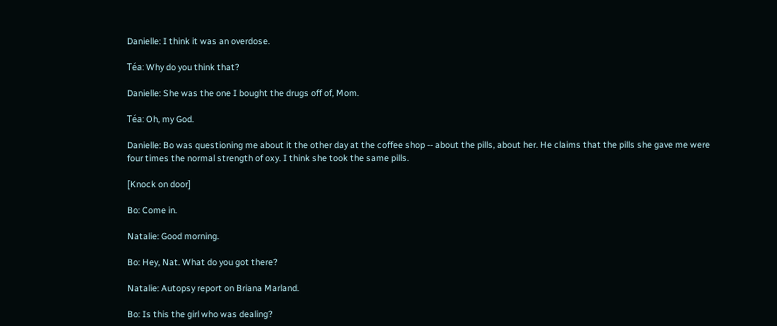Danielle: I think it was an overdose.

Téa: Why do you think that?

Danielle: She was the one I bought the drugs off of, Mom.

Téa: Oh, my God.

Danielle: Bo was questioning me about it the other day at the coffee shop -- about the pills, about her. He claims that the pills she gave me were four times the normal strength of oxy. I think she took the same pills.

[Knock on door]

Bo: Come in.

Natalie: Good morning.

Bo: Hey, Nat. What do you got there?

Natalie: Autopsy report on Briana Marland.

Bo: Is this the girl who was dealing?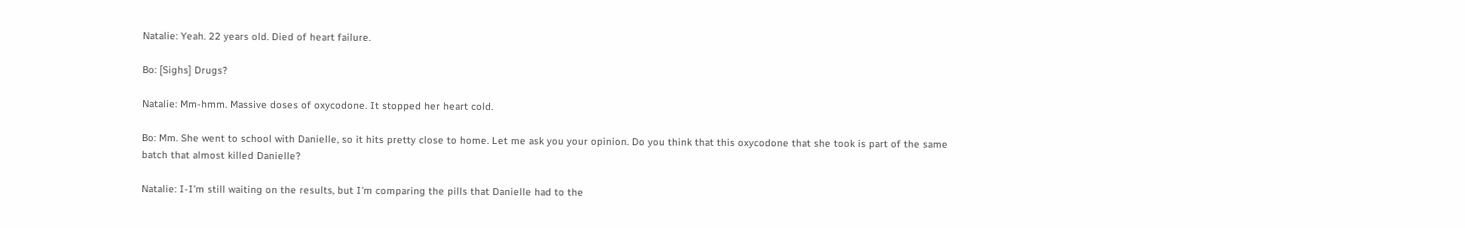Natalie: Yeah. 22 years old. Died of heart failure.

Bo: [Sighs] Drugs?

Natalie: Mm-hmm. Massive doses of oxycodone. It stopped her heart cold.

Bo: Mm. She went to school with Danielle, so it hits pretty close to home. Let me ask you your opinion. Do you think that this oxycodone that she took is part of the same batch that almost killed Danielle?

Natalie: I-I'm still waiting on the results, but I'm comparing the pills that Danielle had to the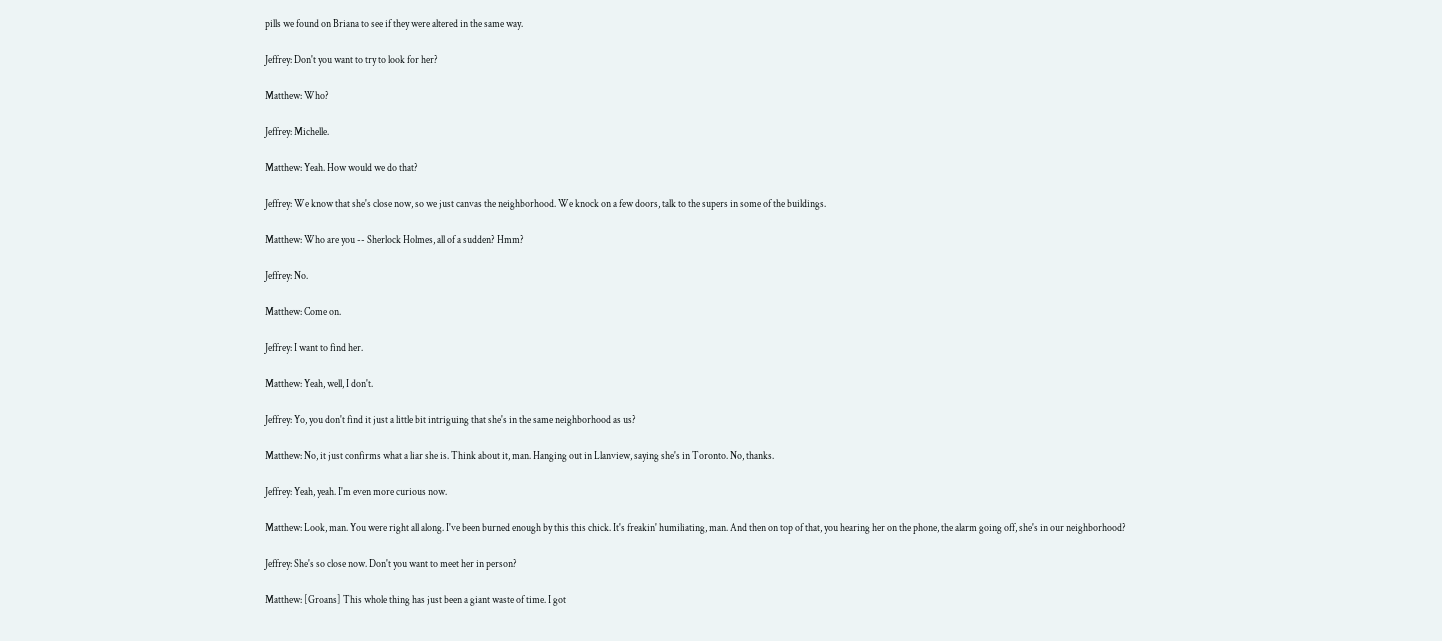pills we found on Briana to see if they were altered in the same way.

Jeffrey: Don't you want to try to look for her?

Matthew: Who?

Jeffrey: Michelle.

Matthew: Yeah. How would we do that?

Jeffrey: We know that she's close now, so we just canvas the neighborhood. We knock on a few doors, talk to the supers in some of the buildings.

Matthew: Who are you -- Sherlock Holmes, all of a sudden? Hmm?

Jeffrey: No.

Matthew: Come on.

Jeffrey: I want to find her.

Matthew: Yeah, well, I don't.

Jeffrey: Yo, you don't find it just a little bit intriguing that she's in the same neighborhood as us?

Matthew: No, it just confirms what a liar she is. Think about it, man. Hanging out in Llanview, saying she's in Toronto. No, thanks.

Jeffrey: Yeah, yeah. I'm even more curious now.

Matthew: Look, man. You were right all along. I've been burned enough by this this chick. It's freakin' humiliating, man. And then on top of that, you hearing her on the phone, the alarm going off, she's in our neighborhood?

Jeffrey: She's so close now. Don't you want to meet her in person?

Matthew: [Groans] This whole thing has just been a giant waste of time. I got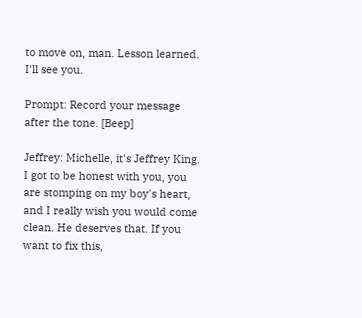to move on, man. Lesson learned. I'll see you.

Prompt: Record your message after the tone. [Beep]

Jeffrey: Michelle, it's Jeffrey King. I got to be honest with you, you are stomping on my boy's heart, and I really wish you would come clean. He deserves that. If you want to fix this,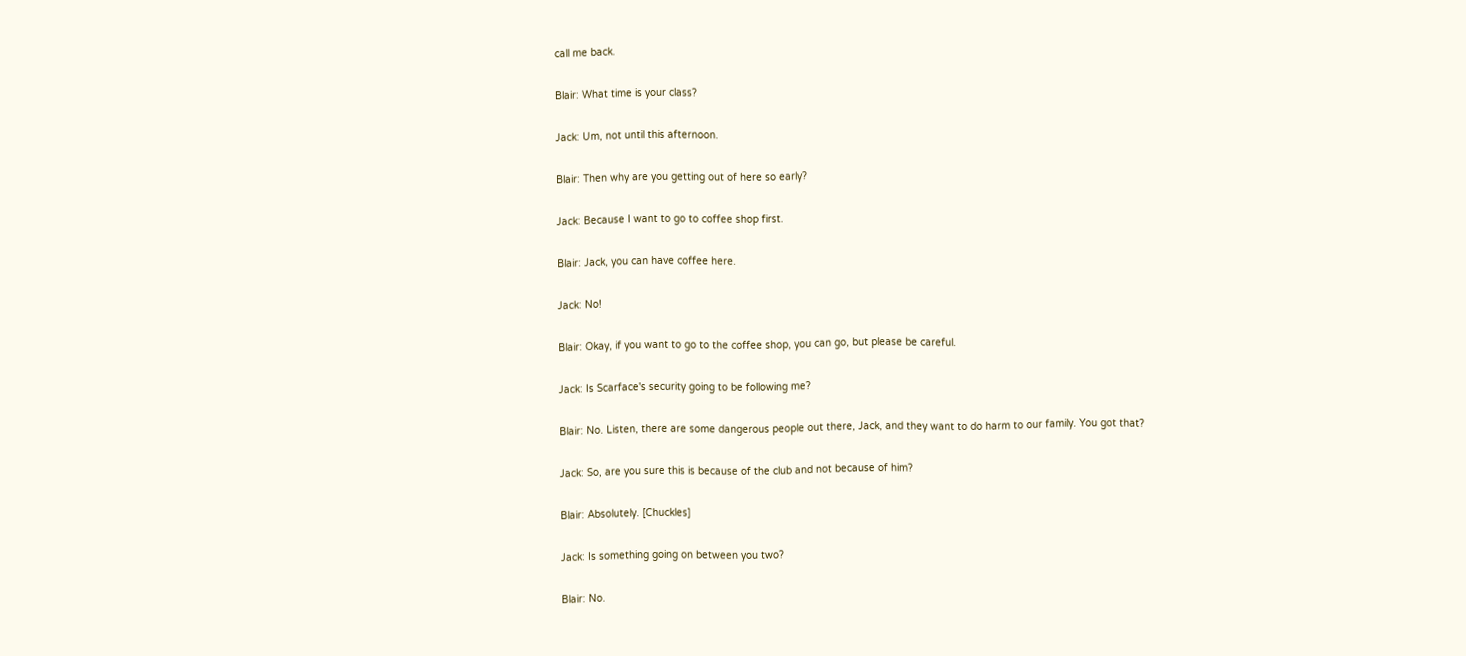call me back.

Blair: What time is your class?

Jack: Um, not until this afternoon.

Blair: Then why are you getting out of here so early?

Jack: Because I want to go to coffee shop first.

Blair: Jack, you can have coffee here.

Jack: No!

Blair: Okay, if you want to go to the coffee shop, you can go, but please be careful.

Jack: Is Scarface's security going to be following me?

Blair: No. Listen, there are some dangerous people out there, Jack, and they want to do harm to our family. You got that?

Jack: So, are you sure this is because of the club and not because of him?

Blair: Absolutely. [Chuckles]

Jack: Is something going on between you two?

Blair: No.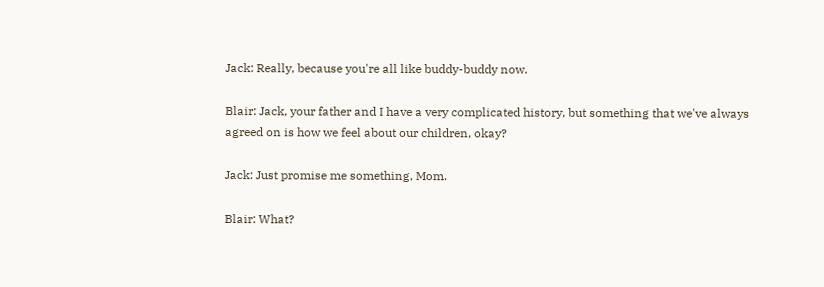Jack: Really, because you're all like buddy-buddy now.

Blair: Jack, your father and I have a very complicated history, but something that we've always agreed on is how we feel about our children, okay?

Jack: Just promise me something, Mom.

Blair: What?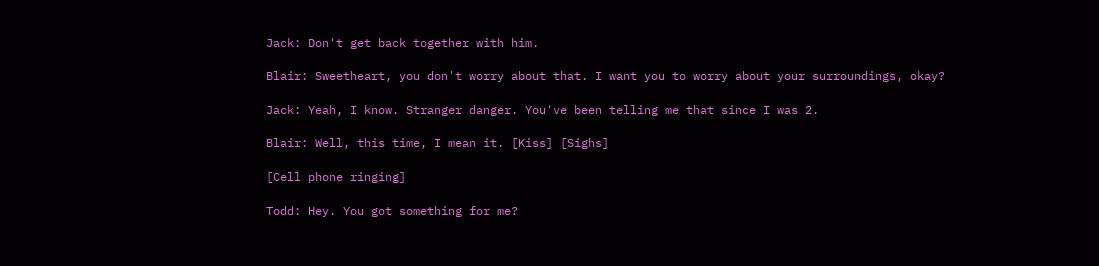Jack: Don't get back together with him.

Blair: Sweetheart, you don't worry about that. I want you to worry about your surroundings, okay?

Jack: Yeah, I know. Stranger danger. You've been telling me that since I was 2.

Blair: Well, this time, I mean it. [Kiss] [Sighs]

[Cell phone ringing]

Todd: Hey. You got something for me?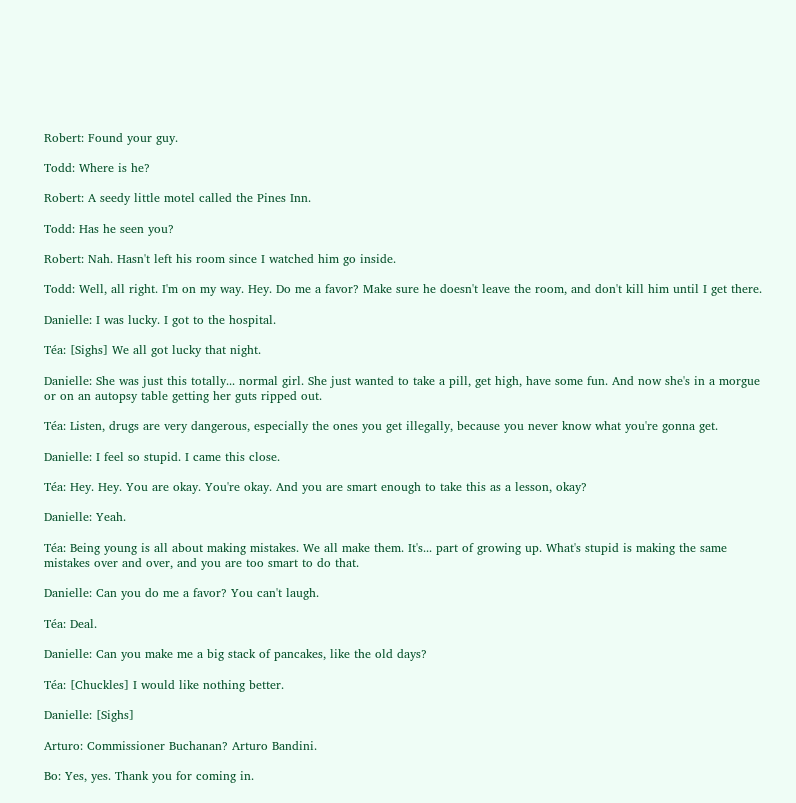Robert: Found your guy.

Todd: Where is he?

Robert: A seedy little motel called the Pines Inn.

Todd: Has he seen you?

Robert: Nah. Hasn't left his room since I watched him go inside.

Todd: Well, all right. I'm on my way. Hey. Do me a favor? Make sure he doesn't leave the room, and don't kill him until I get there.

Danielle: I was lucky. I got to the hospital.

Téa: [Sighs] We all got lucky that night.

Danielle: She was just this totally... normal girl. She just wanted to take a pill, get high, have some fun. And now she's in a morgue or on an autopsy table getting her guts ripped out.

Téa: Listen, drugs are very dangerous, especially the ones you get illegally, because you never know what you're gonna get.

Danielle: I feel so stupid. I came this close.

Téa: Hey. Hey. You are okay. You're okay. And you are smart enough to take this as a lesson, okay?

Danielle: Yeah.

Téa: Being young is all about making mistakes. We all make them. It's... part of growing up. What's stupid is making the same mistakes over and over, and you are too smart to do that.

Danielle: Can you do me a favor? You can't laugh.

Téa: Deal.

Danielle: Can you make me a big stack of pancakes, like the old days?

Téa: [Chuckles] I would like nothing better.

Danielle: [Sighs]

Arturo: Commissioner Buchanan? Arturo Bandini.

Bo: Yes, yes. Thank you for coming in.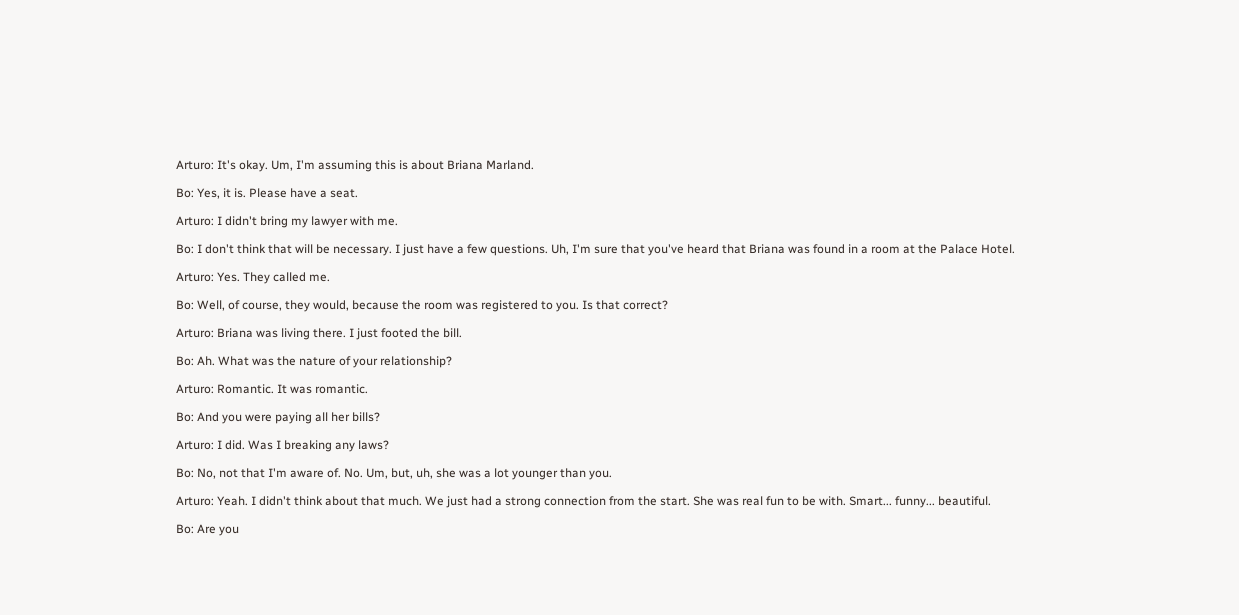Arturo: It's okay. Um, I'm assuming this is about Briana Marland.

Bo: Yes, it is. Please have a seat.

Arturo: I didn't bring my lawyer with me.

Bo: I don't think that will be necessary. I just have a few questions. Uh, I'm sure that you've heard that Briana was found in a room at the Palace Hotel.

Arturo: Yes. They called me.

Bo: Well, of course, they would, because the room was registered to you. Is that correct?

Arturo: Briana was living there. I just footed the bill.

Bo: Ah. What was the nature of your relationship?

Arturo: Romantic. It was romantic.

Bo: And you were paying all her bills?

Arturo: I did. Was I breaking any laws?

Bo: No, not that I'm aware of. No. Um, but, uh, she was a lot younger than you.

Arturo: Yeah. I didn't think about that much. We just had a strong connection from the start. She was real fun to be with. Smart... funny... beautiful.

Bo: Are you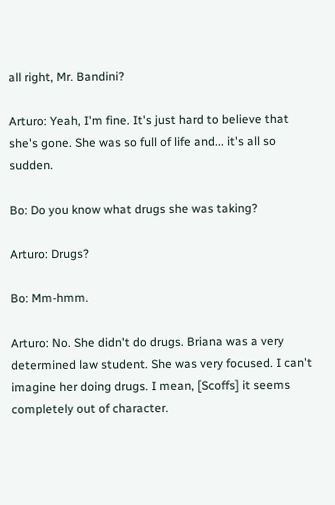all right, Mr. Bandini?

Arturo: Yeah, I'm fine. It's just hard to believe that she's gone. She was so full of life and... it's all so sudden.

Bo: Do you know what drugs she was taking?

Arturo: Drugs?

Bo: Mm-hmm.

Arturo: No. She didn't do drugs. Briana was a very determined law student. She was very focused. I can't imagine her doing drugs. I mean, [Scoffs] it seems completely out of character.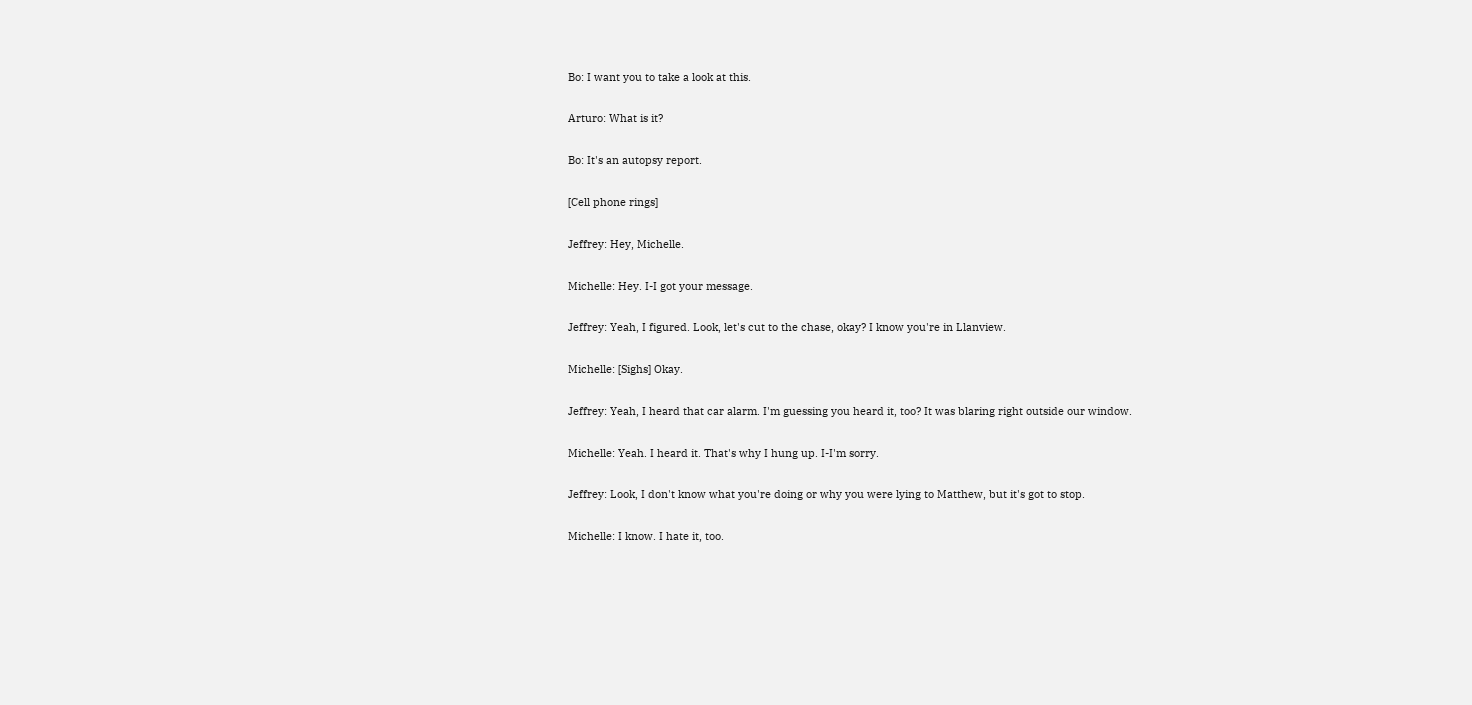Bo: I want you to take a look at this.

Arturo: What is it?

Bo: It's an autopsy report.

[Cell phone rings]

Jeffrey: Hey, Michelle.

Michelle: Hey. I-I got your message.

Jeffrey: Yeah, I figured. Look, let's cut to the chase, okay? I know you're in Llanview.

Michelle: [Sighs] Okay.

Jeffrey: Yeah, I heard that car alarm. I'm guessing you heard it, too? It was blaring right outside our window.

Michelle: Yeah. I heard it. That's why I hung up. I-I'm sorry.

Jeffrey: Look, I don't know what you're doing or why you were lying to Matthew, but it's got to stop.

Michelle: I know. I hate it, too.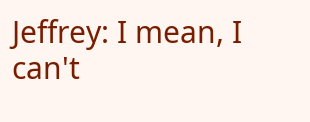Jeffrey: I mean, I can't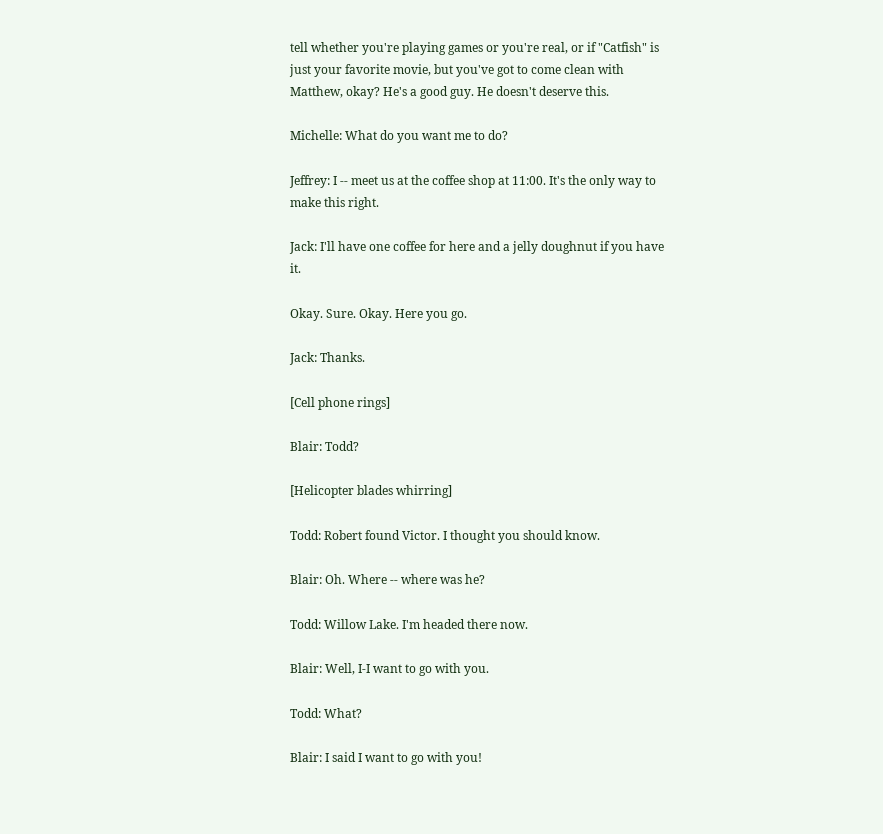tell whether you're playing games or you're real, or if "Catfish" is just your favorite movie, but you've got to come clean with Matthew, okay? He's a good guy. He doesn't deserve this.

Michelle: What do you want me to do?

Jeffrey: I -- meet us at the coffee shop at 11:00. It's the only way to make this right.

Jack: I'll have one coffee for here and a jelly doughnut if you have it.

Okay. Sure. Okay. Here you go.

Jack: Thanks.

[Cell phone rings]

Blair: Todd?

[Helicopter blades whirring]

Todd: Robert found Victor. I thought you should know.

Blair: Oh. Where -- where was he?

Todd: Willow Lake. I'm headed there now.

Blair: Well, I-I want to go with you.

Todd: What?

Blair: I said I want to go with you!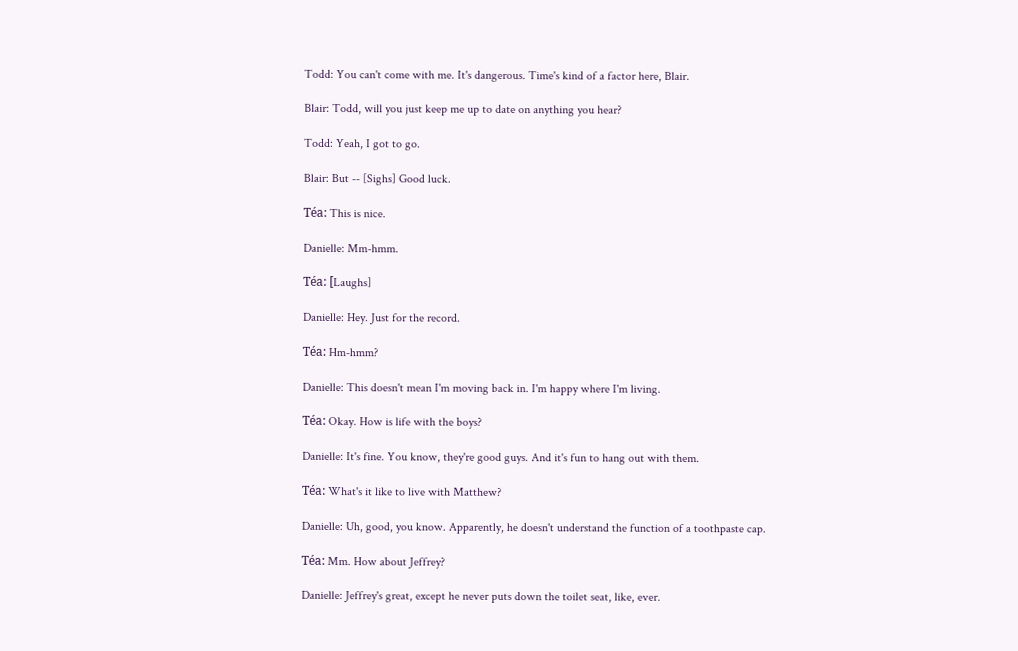Todd: You can't come with me. It's dangerous. Time's kind of a factor here, Blair.

Blair: Todd, will you just keep me up to date on anything you hear?

Todd: Yeah, I got to go.

Blair: But -- [Sighs] Good luck.

Téa: This is nice.

Danielle: Mm-hmm.

Téa: [Laughs]

Danielle: Hey. Just for the record.

Téa: Hm-hmm?

Danielle: This doesn't mean I'm moving back in. I'm happy where I'm living.

Téa: Okay. How is life with the boys?

Danielle: It's fine. You know, they're good guys. And it's fun to hang out with them.

Téa: What's it like to live with Matthew?

Danielle: Uh, good, you know. Apparently, he doesn't understand the function of a toothpaste cap.

Téa: Mm. How about Jeffrey?

Danielle: Jeffrey's great, except he never puts down the toilet seat, like, ever.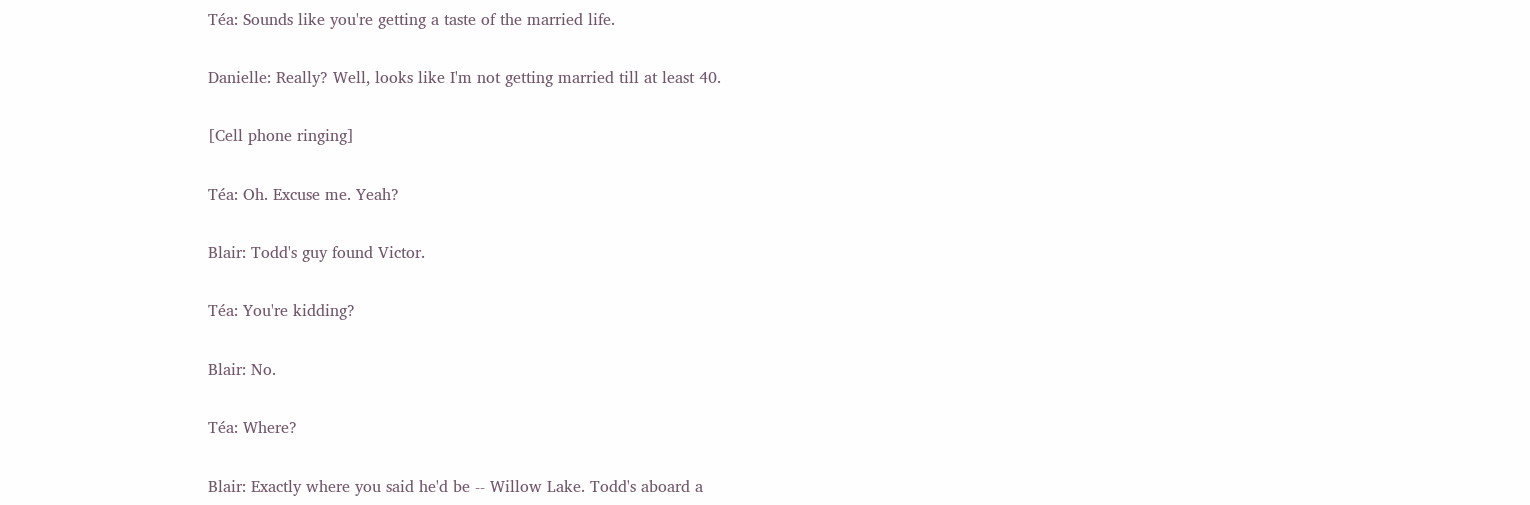Téa: Sounds like you're getting a taste of the married life.

Danielle: Really? Well, looks like I'm not getting married till at least 40.

[Cell phone ringing]

Téa: Oh. Excuse me. Yeah?

Blair: Todd's guy found Victor.

Téa: You're kidding?

Blair: No.

Téa: Where?

Blair: Exactly where you said he'd be -- Willow Lake. Todd's aboard a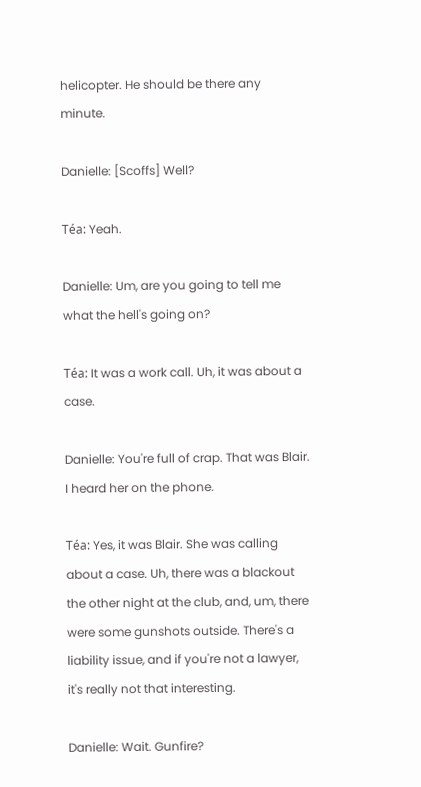helicopter. He should be there any minute.

Danielle: [Scoffs] Well?

Téa: Yeah.

Danielle: Um, are you going to tell me what the hell's going on?

Téa: It was a work call. Uh, it was about a case.

Danielle: You're full of crap. That was Blair. I heard her on the phone.

Téa: Yes, it was Blair. She was calling about a case. Uh, there was a blackout the other night at the club, and, um, there were some gunshots outside. There's a liability issue, and if you're not a lawyer, it's really not that interesting.

Danielle: Wait. Gunfire?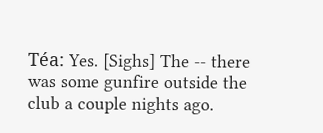Téa: Yes. [Sighs] The -- there was some gunfire outside the club a couple nights ago.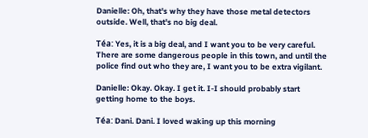Danielle: Oh, that's why they have those metal detectors outside. Well, that's no big deal.

Téa: Yes, it is a big deal, and I want you to be very careful. There are some dangerous people in this town, and until the police find out who they are, I want you to be extra vigilant.

Danielle: Okay. Okay. I get it. I-I should probably start getting home to the boys.

Téa: Dani. Dani. I loved waking up this morning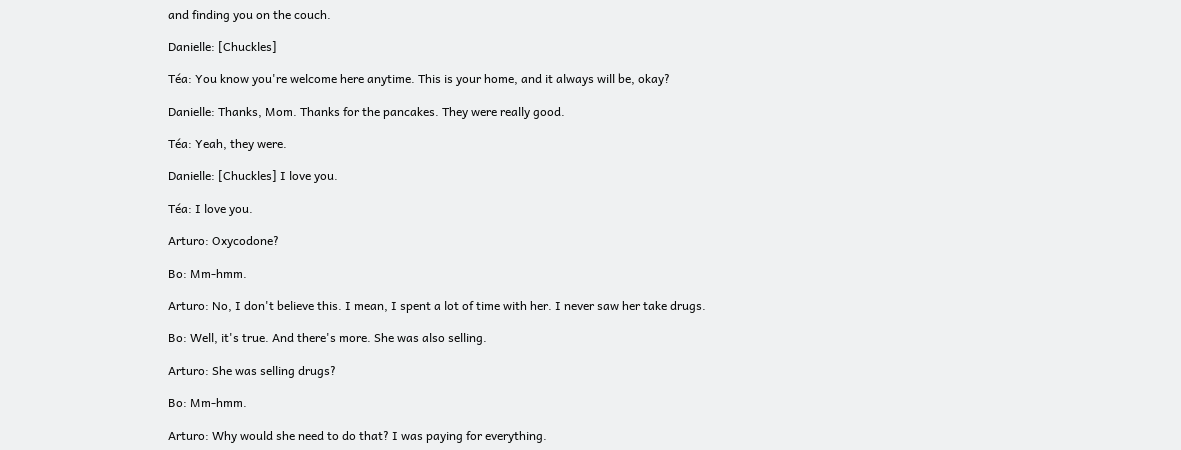and finding you on the couch.

Danielle: [Chuckles]

Téa: You know you're welcome here anytime. This is your home, and it always will be, okay?

Danielle: Thanks, Mom. Thanks for the pancakes. They were really good.

Téa: Yeah, they were.

Danielle: [Chuckles] I love you.

Téa: I love you.

Arturo: Oxycodone?

Bo: Mm-hmm.

Arturo: No, I don't believe this. I mean, I spent a lot of time with her. I never saw her take drugs.

Bo: Well, it's true. And there's more. She was also selling.

Arturo: She was selling drugs?

Bo: Mm-hmm.

Arturo: Why would she need to do that? I was paying for everything.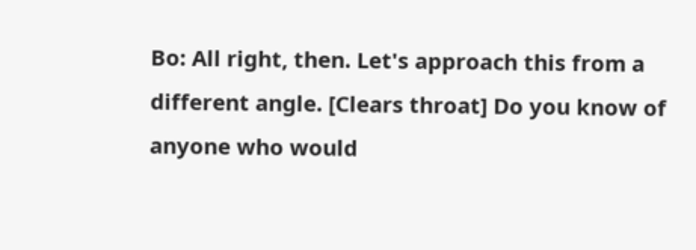Bo: All right, then. Let's approach this from a different angle. [Clears throat] Do you know of anyone who would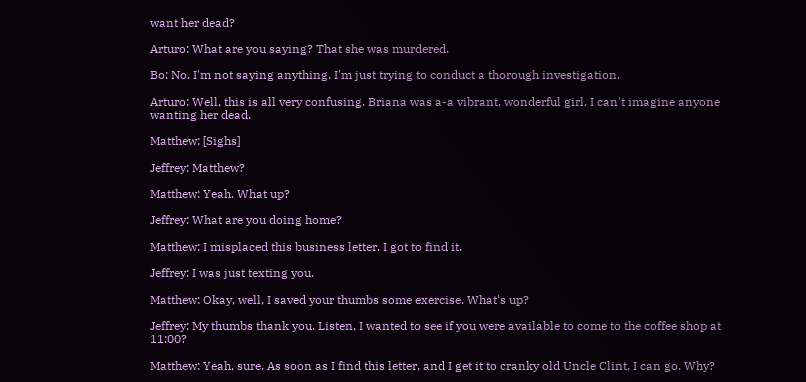want her dead?

Arturo: What are you saying? That she was murdered.

Bo: No. I'm not saying anything. I'm just trying to conduct a thorough investigation.

Arturo: Well, this is all very confusing. Briana was a-a vibrant, wonderful girl. I can't imagine anyone wanting her dead.

Matthew: [Sighs]

Jeffrey: Matthew?

Matthew: Yeah. What up?

Jeffrey: What are you doing home?

Matthew: I misplaced this business letter. I got to find it.

Jeffrey: I was just texting you.

Matthew: Okay, well, I saved your thumbs some exercise. What's up?

Jeffrey: My thumbs thank you. Listen, I wanted to see if you were available to come to the coffee shop at 11:00?

Matthew: Yeah, sure. As soon as I find this letter, and I get it to cranky old Uncle Clint, I can go. Why?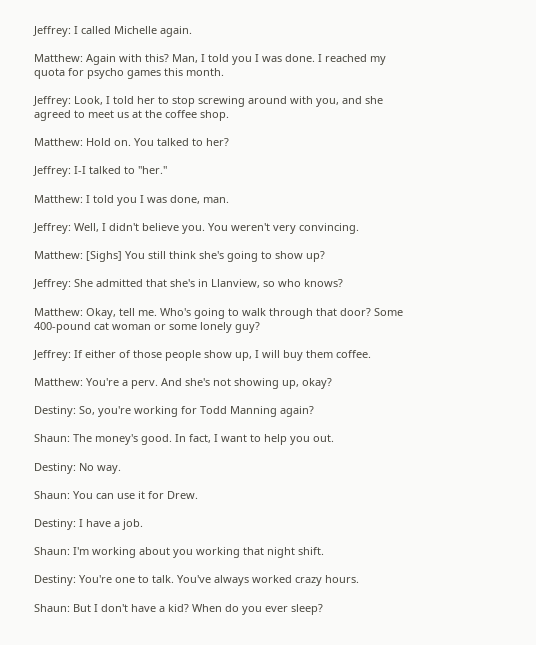Jeffrey: I called Michelle again.

Matthew: Again with this? Man, I told you I was done. I reached my quota for psycho games this month.

Jeffrey: Look, I told her to stop screwing around with you, and she agreed to meet us at the coffee shop.

Matthew: Hold on. You talked to her?

Jeffrey: I-I talked to "her."

Matthew: I told you I was done, man.

Jeffrey: Well, I didn't believe you. You weren't very convincing.

Matthew: [Sighs] You still think she's going to show up?

Jeffrey: She admitted that she's in Llanview, so who knows?

Matthew: Okay, tell me. Who's going to walk through that door? Some 400-pound cat woman or some lonely guy?

Jeffrey: If either of those people show up, I will buy them coffee.

Matthew: You're a perv. And she's not showing up, okay?

Destiny: So, you're working for Todd Manning again?

Shaun: The money's good. In fact, I want to help you out.

Destiny: No way.

Shaun: You can use it for Drew.

Destiny: I have a job.

Shaun: I'm working about you working that night shift.

Destiny: You're one to talk. You've always worked crazy hours.

Shaun: But I don't have a kid? When do you ever sleep?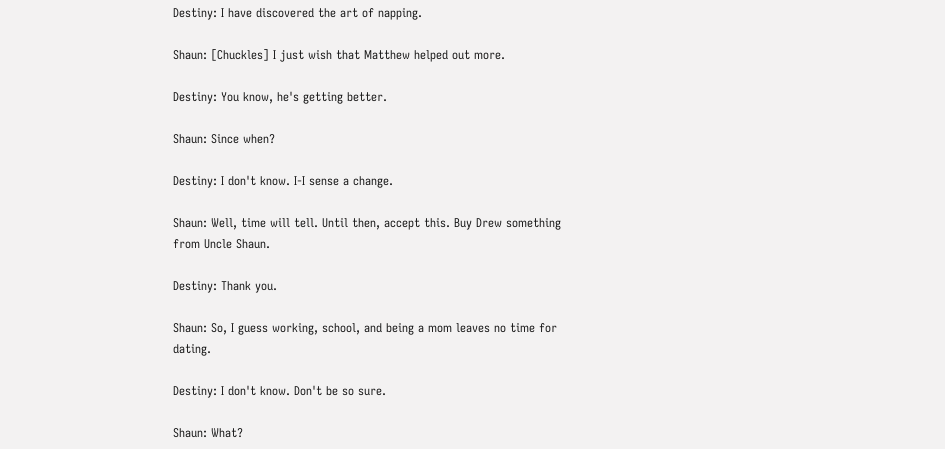Destiny: I have discovered the art of napping.

Shaun: [Chuckles] I just wish that Matthew helped out more.

Destiny: You know, he's getting better.

Shaun: Since when?

Destiny: I don't know. I-I sense a change.

Shaun: Well, time will tell. Until then, accept this. Buy Drew something from Uncle Shaun.

Destiny: Thank you.

Shaun: So, I guess working, school, and being a mom leaves no time for dating.

Destiny: I don't know. Don't be so sure.

Shaun: What?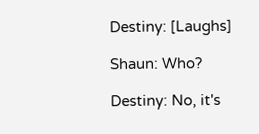Destiny: [Laughs]

Shaun: Who?

Destiny: No, it's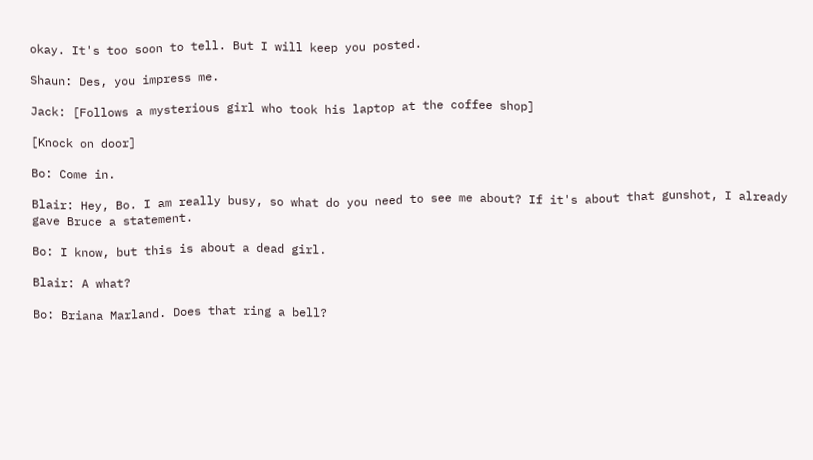okay. It's too soon to tell. But I will keep you posted.

Shaun: Des, you impress me.

Jack: [Follows a mysterious girl who took his laptop at the coffee shop]

[Knock on door]

Bo: Come in.

Blair: Hey, Bo. I am really busy, so what do you need to see me about? If it's about that gunshot, I already gave Bruce a statement.

Bo: I know, but this is about a dead girl.

Blair: A what?

Bo: Briana Marland. Does that ring a bell?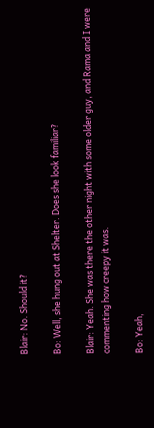Blair: No. Should it?

Bo: Well, she hung out at Shelter. Does she look familiar?

Blair: Yeah. She was there the other night with some older guy, and Rama and I were commenting how creepy it was.

Bo: Yeah,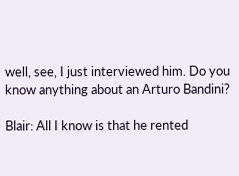well, see, I just interviewed him. Do you know anything about an Arturo Bandini?

Blair: All I know is that he rented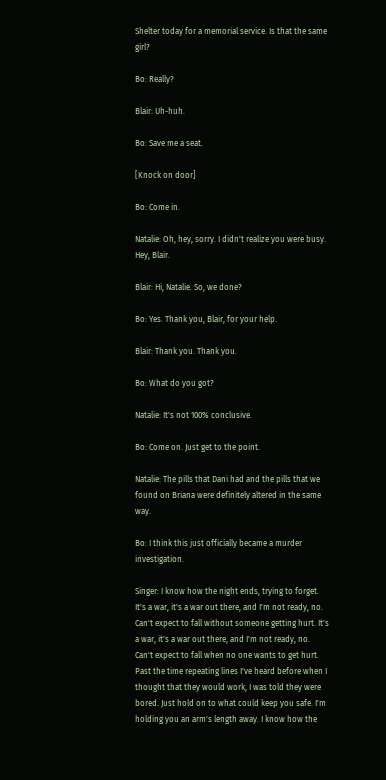Shelter today for a memorial service. Is that the same girl?

Bo: Really?

Blair: Uh-huh.

Bo: Save me a seat.

[Knock on door]

Bo: Come in.

Natalie: Oh, hey, sorry. I didn't realize you were busy. Hey, Blair.

Blair: Hi, Natalie. So, we done?

Bo: Yes. Thank you, Blair, for your help.

Blair: Thank you. Thank you.

Bo: What do you got?

Natalie: It's not 100% conclusive.

Bo: Come on. Just get to the point.

Natalie: The pills that Dani had and the pills that we found on Briana were definitely altered in the same way.

Bo: I think this just officially became a murder investigation.

Singer: I know how the night ends, trying to forget. It's a war, it's a war out there, and I'm not ready, no. Can't expect to fall without someone getting hurt. It's a war, it's a war out there, and I'm not ready, no. Can't expect to fall when no one wants to get hurt. Past the time repeating lines I've heard before when I thought that they would work, I was told they were bored. Just hold on to what could keep you safe. I'm holding you an arm's length away. I know how the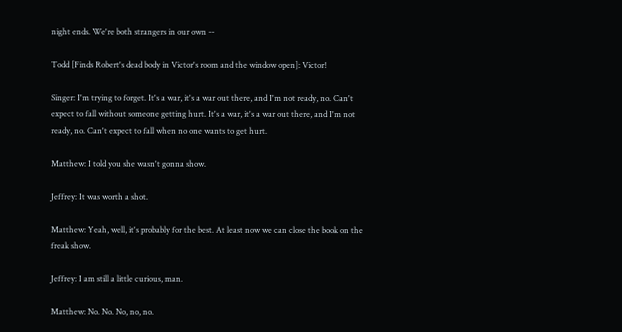night ends. We're both strangers in our own --

Todd [Finds Robert's dead body in Victor's room and the window open]: Victor!

Singer: I'm trying to forget. It's a war, it's a war out there, and I'm not ready, no. Can't expect to fall without someone getting hurt. It's a war, it's a war out there, and I'm not ready, no. Can't expect to fall when no one wants to get hurt.

Matthew: I told you she wasn't gonna show.

Jeffrey: It was worth a shot.

Matthew: Yeah, well, it's probably for the best. At least now we can close the book on the freak show.

Jeffrey: I am still a little curious, man.

Matthew: No. No. No, no, no.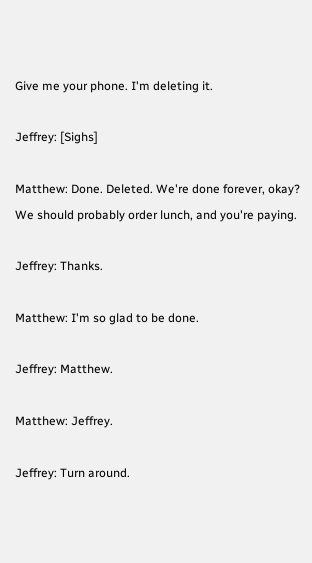Give me your phone. I'm deleting it.

Jeffrey: [Sighs]

Matthew: Done. Deleted. We're done forever, okay? We should probably order lunch, and you're paying.

Jeffrey: Thanks.

Matthew: I'm so glad to be done.

Jeffrey: Matthew.

Matthew: Jeffrey.

Jeffrey: Turn around.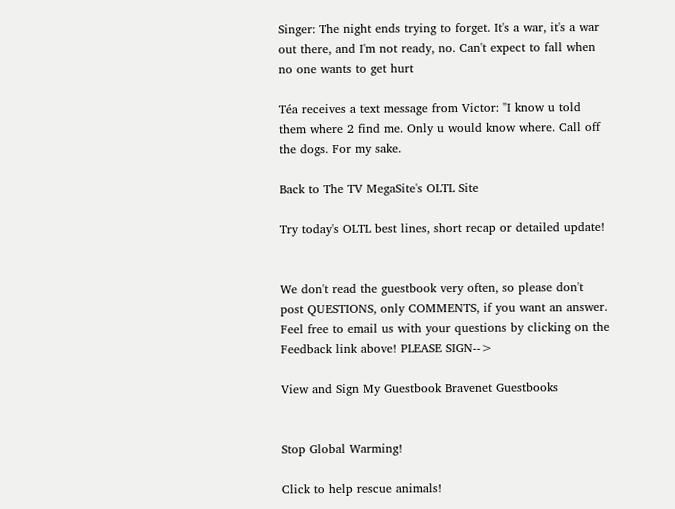Singer: The night ends trying to forget. It's a war, it's a war out there, and I'm not ready, no. Can't expect to fall when no one wants to get hurt

Téa receives a text message from Victor: "I know u told them where 2 find me. Only u would know where. Call off the dogs. For my sake.

Back to The TV MegaSite's OLTL Site

Try today's OLTL best lines, short recap or detailed update!


We don't read the guestbook very often, so please don't post QUESTIONS, only COMMENTS, if you want an answer. Feel free to email us with your questions by clicking on the Feedback link above! PLEASE SIGN-->

View and Sign My Guestbook Bravenet Guestbooks


Stop Global Warming!

Click to help rescue animals!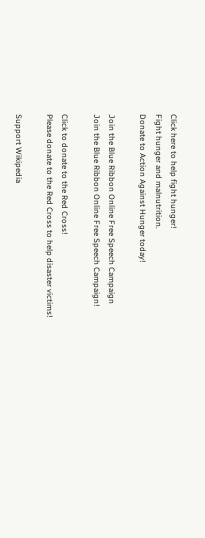Click here to help fight hunger!
Fight hunger and malnutrition.
Donate to Action Against Hunger today!

Join the Blue Ribbon Online Free Speech Campaign
Join the Blue Ribbon Online Free Speech Campaign!

Click to donate to the Red Cross!
Please donate to the Red Cross to help disaster victims!

Support Wikipedia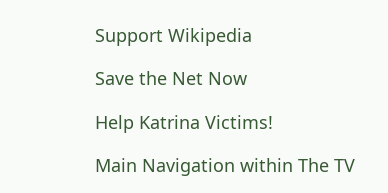Support Wikipedia

Save the Net Now

Help Katrina Victims!

Main Navigation within The TV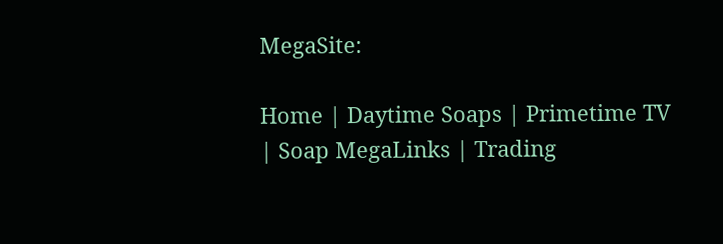MegaSite:

Home | Daytime Soaps | Primetime TV | Soap MegaLinks | Trading